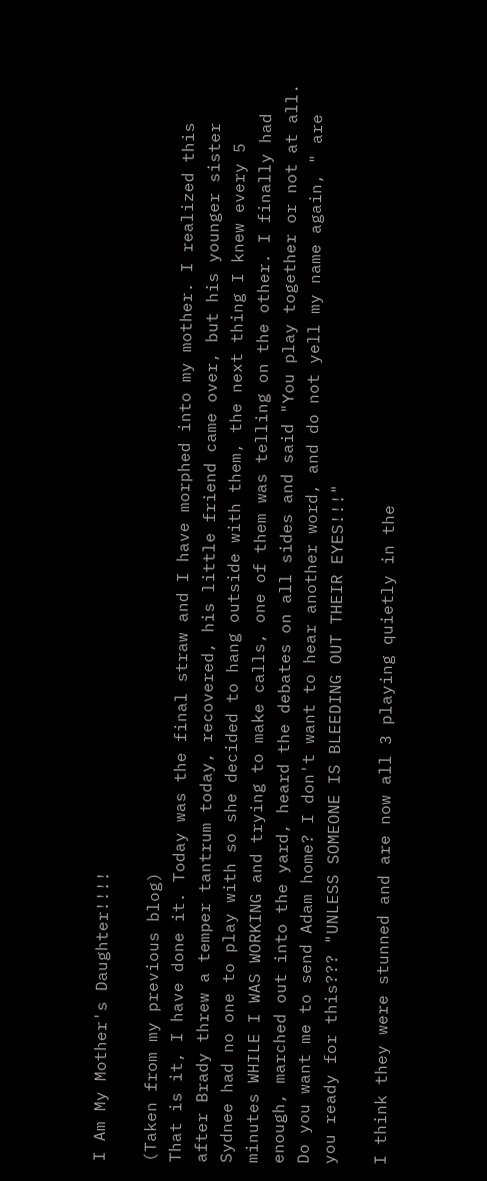I Am My Mother's Daughter!!!!

(Taken from my previous blog)
That is it, I have done it. Today was the final straw and I have morphed into my mother. I realized this after Brady threw a temper tantrum today, recovered, his little friend came over, but his younger sister Sydnee had no one to play with so she decided to hang outside with them, the next thing I knew every 5 minutes WHILE I WAS WORKING and trying to make calls, one of them was telling on the other. I finally had enough, marched out into the yard, heard the debates on all sides and said "You play together or not at all. Do you want me to send Adam home? I don't want to hear another word, and do not yell my name again, " are you ready for this??? "UNLESS SOMEONE IS BLEEDING OUT THEIR EYES!!!"

I think they were stunned and are now all 3 playing quietly in the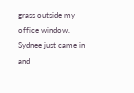grass outside my office window. Sydnee just came in and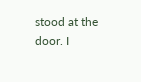stood at the door. I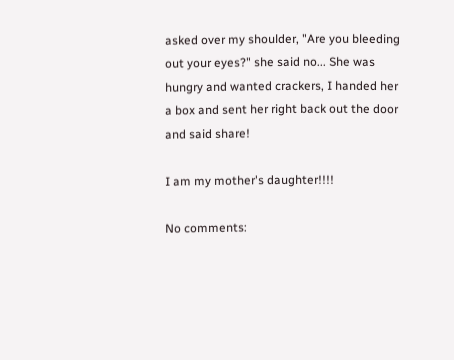asked over my shoulder, "Are you bleeding out your eyes?" she said no... She was hungry and wanted crackers, I handed her a box and sent her right back out the door and said share!

I am my mother's daughter!!!!

No comments: